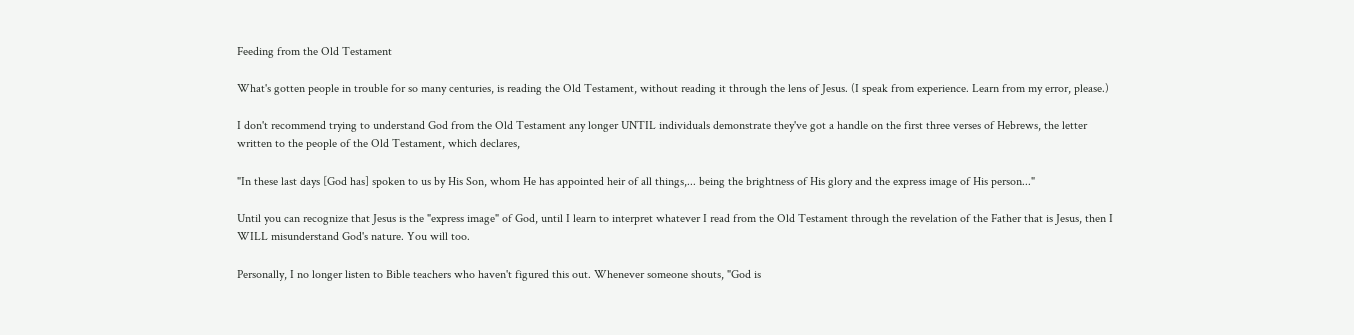Feeding from the Old Testament

What's gotten people in trouble for so many centuries, is reading the Old Testament, without reading it through the lens of Jesus. (I speak from experience. Learn from my error, please.)

I don't recommend trying to understand God from the Old Testament any longer UNTIL individuals demonstrate they've got a handle on the first three verses of Hebrews, the letter written to the people of the Old Testament, which declares,

"In these last days [God has] spoken to us by His Son, whom He has appointed heir of all things,... being the brightness of His glory and the express image of His person..."

Until you can recognize that Jesus is the "express image" of God, until I learn to interpret whatever I read from the Old Testament through the revelation of the Father that is Jesus, then I WILL misunderstand God's nature. You will too.

Personally, I no longer listen to Bible teachers who haven't figured this out. Whenever someone shouts, "God is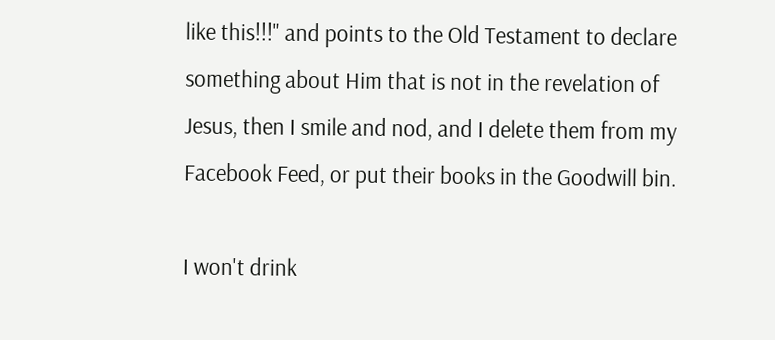like this!!!" and points to the Old Testament to declare something about Him that is not in the revelation of Jesus, then I smile and nod, and I delete them from my Facebook Feed, or put their books in the Goodwill bin.

I won't drink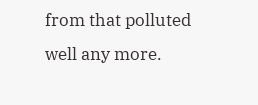from that polluted well any more.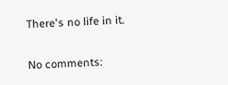There's no life in it.

No comments: